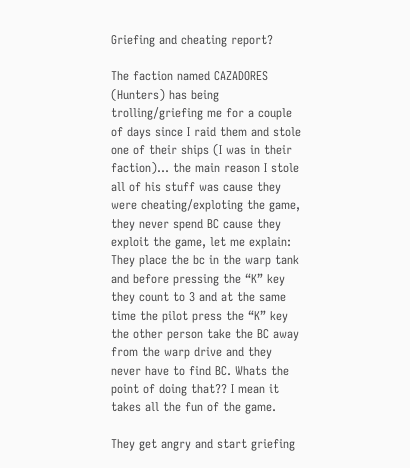Griefing and cheating report?

The faction named CAZADORES (Hunters) has being trolling/griefing me for a couple of days since I raid them and stole one of their ships (I was in their faction)… the main reason I stole all of his stuff was cause they were cheating/exploting the game, they never spend BC cause they exploit the game, let me explain: They place the bc in the warp tank and before pressing the “K” key they count to 3 and at the same time the pilot press the “K” key the other person take the BC away from the warp drive and they never have to find BC. Whats the point of doing that?? I mean it takes all the fun of the game.

They get angry and start griefing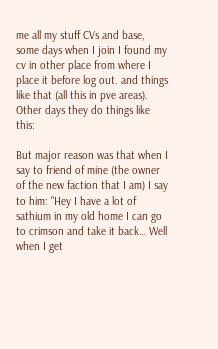me all my stuff CVs and base, some days when I join I found my cv in other place from where I place it before log out. and things like that (all this in pve areas). Other days they do things like this:

But major reason was that when I say to friend of mine (the owner of the new faction that I am) I say to him: "Hey I have a lot of sathium in my old home I can go to crimson and take it back… Well when I get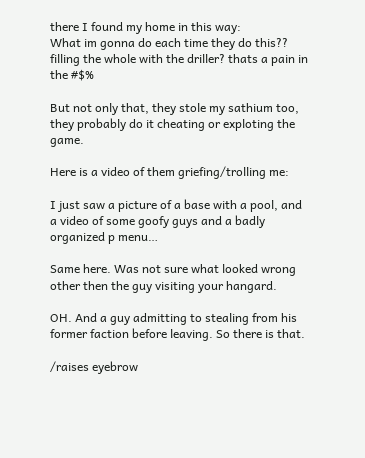there I found my home in this way:
What im gonna do each time they do this?? filling the whole with the driller? thats a pain in the #$%

But not only that, they stole my sathium too, they probably do it cheating or exploting the game.

Here is a video of them griefing/trolling me:

I just saw a picture of a base with a pool, and a video of some goofy guys and a badly organized p menu…

Same here. Was not sure what looked wrong other then the guy visiting your hangard.

OH. And a guy admitting to stealing from his former faction before leaving. So there is that.

/raises eyebrow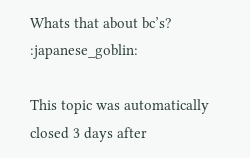Whats that about bc’s? :japanese_goblin:

This topic was automatically closed 3 days after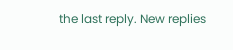the last reply. New replies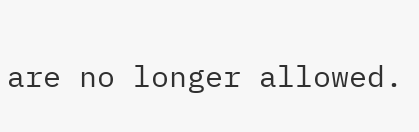are no longer allowed.